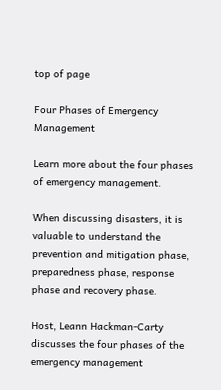top of page

Four Phases of Emergency Management

Learn more about the four phases of emergency management.

When discussing disasters, it is valuable to understand the prevention and mitigation phase, preparedness phase, response phase and recovery phase.

Host, Leann Hackman-Carty discusses the four phases of the emergency management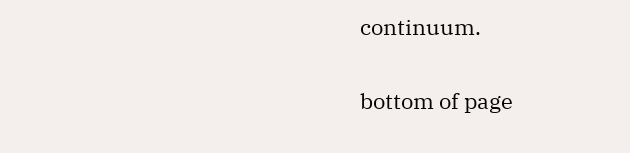continuum.

bottom of page